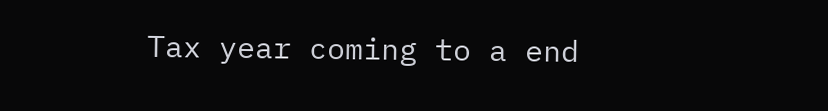Tax year coming to a end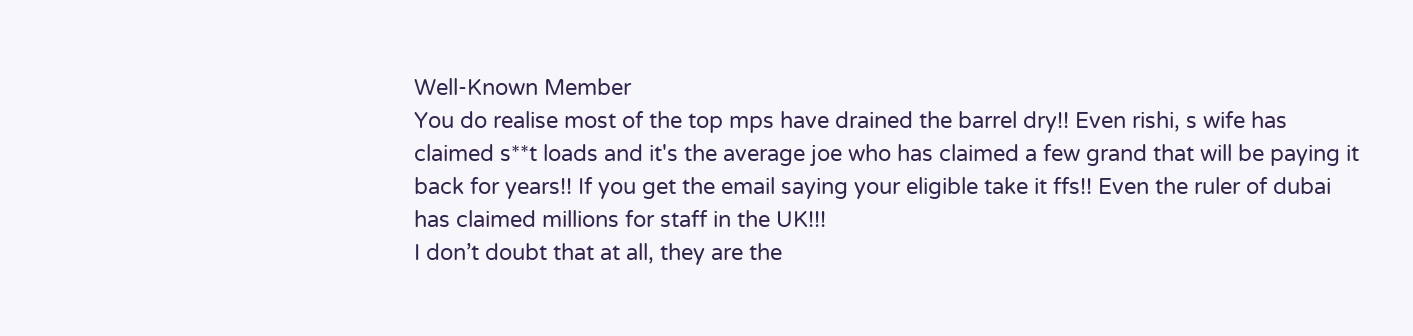Well-Known Member
You do realise most of the top mps have drained the barrel dry!! Even rishi, s wife has claimed s**t loads and it's the average joe who has claimed a few grand that will be paying it back for years!! If you get the email saying your eligible take it ffs!! Even the ruler of dubai has claimed millions for staff in the UK!!!
I don’t doubt that at all, they are the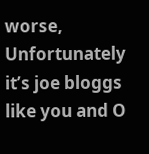worse,
Unfortunately it’s joe bloggs like you and O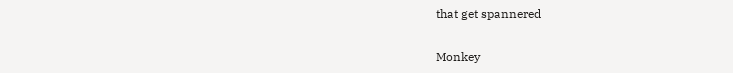that get spannered

Monkey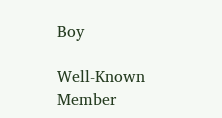Boy

Well-Known Member